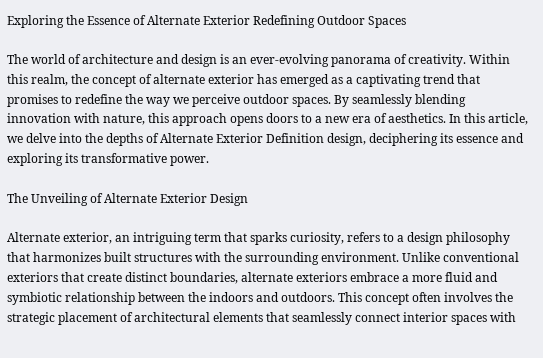Exploring the Essence of Alternate Exterior Redefining Outdoor Spaces

The world of architecture and design is an ever-evolving panorama of creativity. Within this realm, the concept of alternate exterior has emerged as a captivating trend that promises to redefine the way we perceive outdoor spaces. By seamlessly blending innovation with nature, this approach opens doors to a new era of aesthetics. In this article, we delve into the depths of Alternate Exterior Definition design, deciphering its essence and exploring its transformative power.

The Unveiling of Alternate Exterior Design

Alternate exterior, an intriguing term that sparks curiosity, refers to a design philosophy that harmonizes built structures with the surrounding environment. Unlike conventional exteriors that create distinct boundaries, alternate exteriors embrace a more fluid and symbiotic relationship between the indoors and outdoors. This concept often involves the strategic placement of architectural elements that seamlessly connect interior spaces with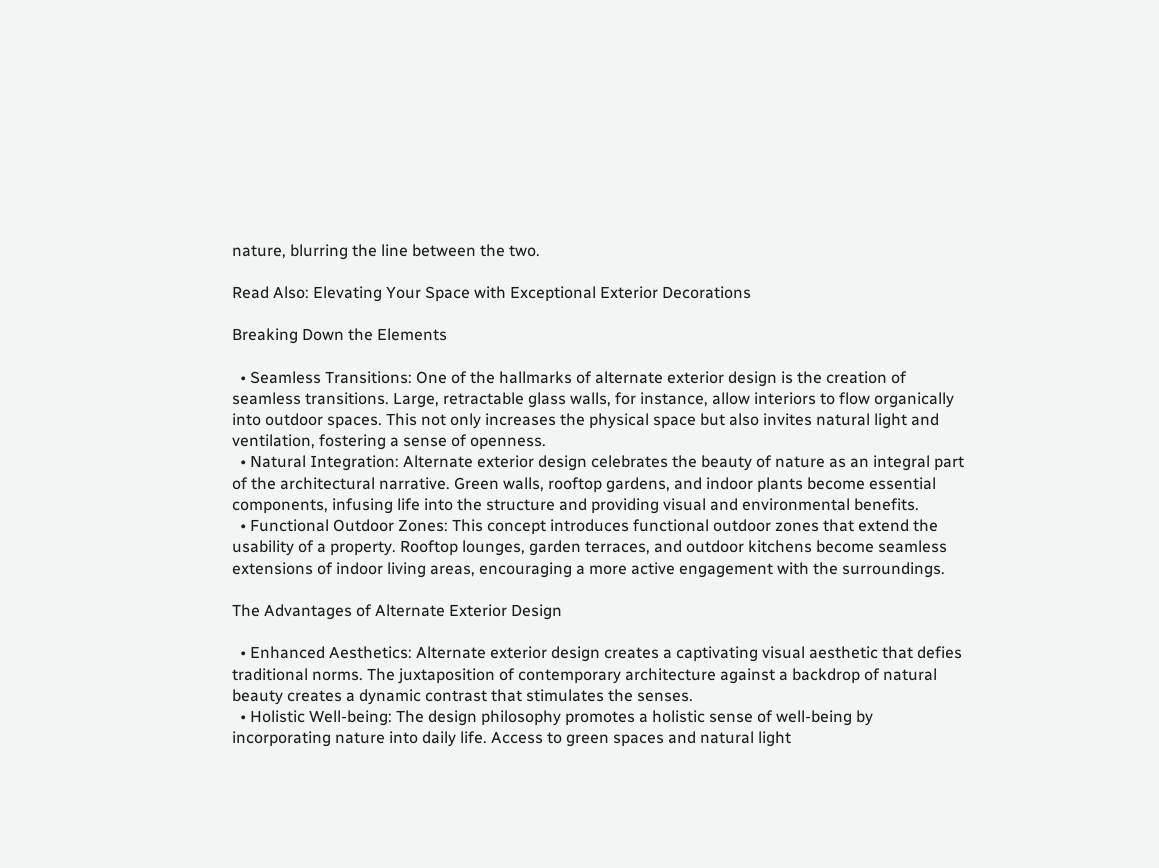nature, blurring the line between the two.

Read Also: Elevating Your Space with Exceptional Exterior Decorations

Breaking Down the Elements

  • Seamless Transitions: One of the hallmarks of alternate exterior design is the creation of seamless transitions. Large, retractable glass walls, for instance, allow interiors to flow organically into outdoor spaces. This not only increases the physical space but also invites natural light and ventilation, fostering a sense of openness.
  • Natural Integration: Alternate exterior design celebrates the beauty of nature as an integral part of the architectural narrative. Green walls, rooftop gardens, and indoor plants become essential components, infusing life into the structure and providing visual and environmental benefits.
  • Functional Outdoor Zones: This concept introduces functional outdoor zones that extend the usability of a property. Rooftop lounges, garden terraces, and outdoor kitchens become seamless extensions of indoor living areas, encouraging a more active engagement with the surroundings.

The Advantages of Alternate Exterior Design

  • Enhanced Aesthetics: Alternate exterior design creates a captivating visual aesthetic that defies traditional norms. The juxtaposition of contemporary architecture against a backdrop of natural beauty creates a dynamic contrast that stimulates the senses.
  • Holistic Well-being: The design philosophy promotes a holistic sense of well-being by incorporating nature into daily life. Access to green spaces and natural light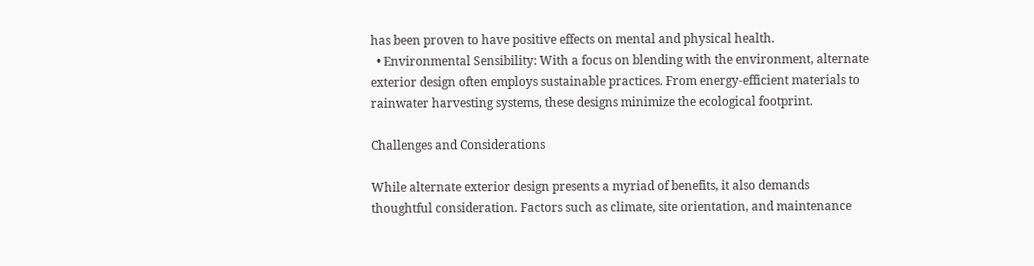has been proven to have positive effects on mental and physical health.
  • Environmental Sensibility: With a focus on blending with the environment, alternate exterior design often employs sustainable practices. From energy-efficient materials to rainwater harvesting systems, these designs minimize the ecological footprint.

Challenges and Considerations

While alternate exterior design presents a myriad of benefits, it also demands thoughtful consideration. Factors such as climate, site orientation, and maintenance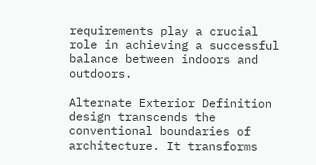requirements play a crucial role in achieving a successful balance between indoors and outdoors.

Alternate Exterior Definition design transcends the conventional boundaries of architecture. It transforms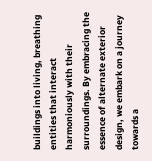buildings into living, breathing entities that interact harmoniously with their surroundings. By embracing the essence of alternate exterior design, we embark on a journey towards a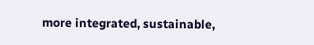more integrated, sustainable,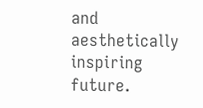and aesthetically inspiring future.